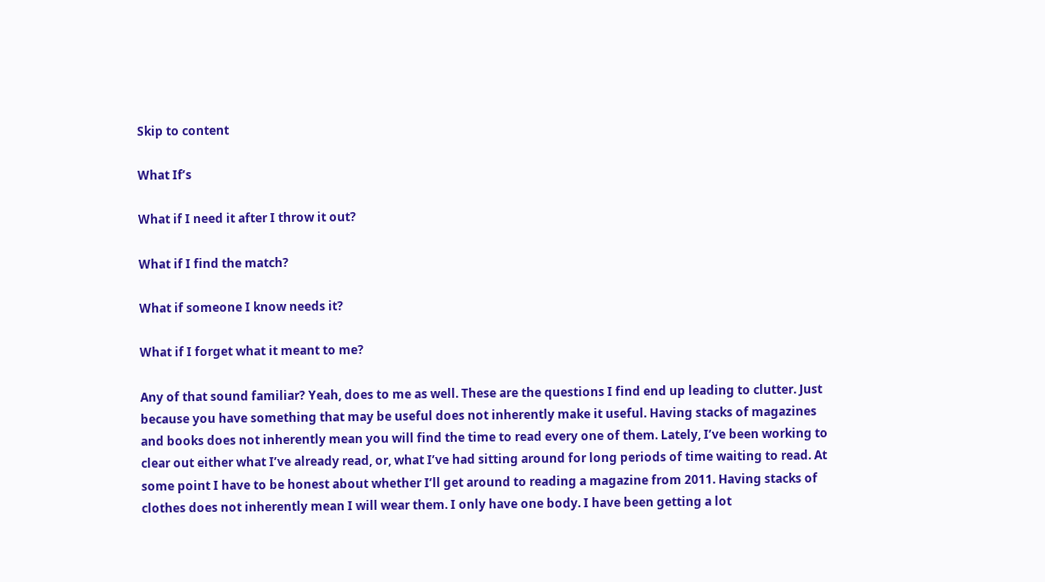Skip to content

What If’s

What if I need it after I throw it out?

What if I find the match?

What if someone I know needs it?

What if I forget what it meant to me?

Any of that sound familiar? Yeah, does to me as well. These are the questions I find end up leading to clutter. Just because you have something that may be useful does not inherently make it useful. Having stacks of magazines and books does not inherently mean you will find the time to read every one of them. Lately, I’ve been working to clear out either what I’ve already read, or, what I’ve had sitting around for long periods of time waiting to read. At some point I have to be honest about whether I’ll get around to reading a magazine from 2011. Having stacks of clothes does not inherently mean I will wear them. I only have one body. I have been getting a lot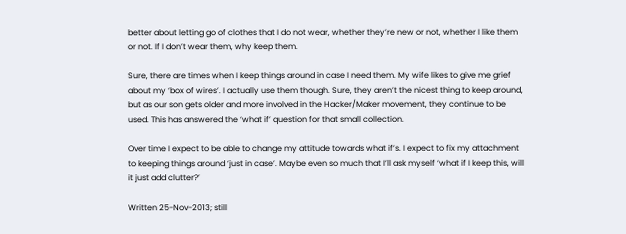better about letting go of clothes that I do not wear, whether they’re new or not, whether I like them or not. If I don’t wear them, why keep them.

Sure, there are times when I keep things around in case I need them. My wife likes to give me grief about my ‘box of wires’. I actually use them though. Sure, they aren’t the nicest thing to keep around, but as our son gets older and more involved in the Hacker/Maker movement, they continue to be used. This has answered the ‘what if’ question for that small collection.

Over time I expect to be able to change my attitude towards what if’s. I expect to fix my attachment to keeping things around ‘just in case’. Maybe even so much that I’ll ask myself ‘what if I keep this, will it just add clutter?’

Written 25-Nov-2013; still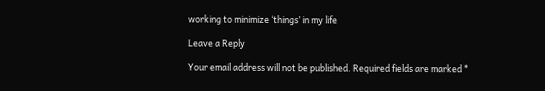working to minimize ‘things’ in my life

Leave a Reply

Your email address will not be published. Required fields are marked *